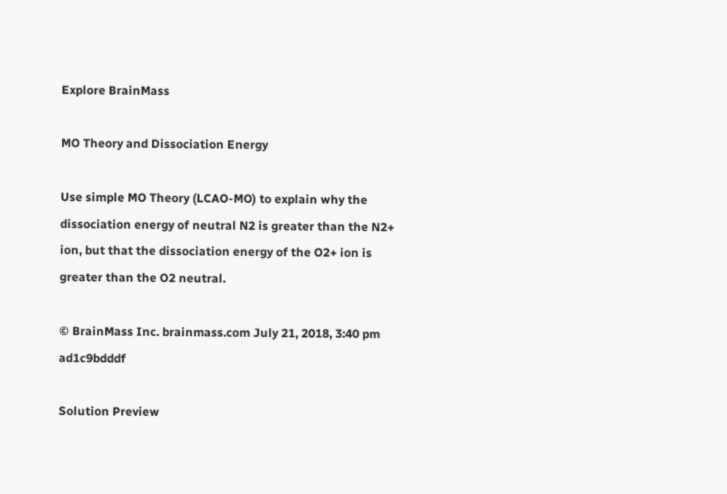Explore BrainMass

MO Theory and Dissociation Energy

Use simple MO Theory (LCAO-MO) to explain why the dissociation energy of neutral N2 is greater than the N2+ ion, but that the dissociation energy of the O2+ ion is greater than the O2 neutral.

© BrainMass Inc. brainmass.com July 21, 2018, 3:40 pm ad1c9bdddf

Solution Preview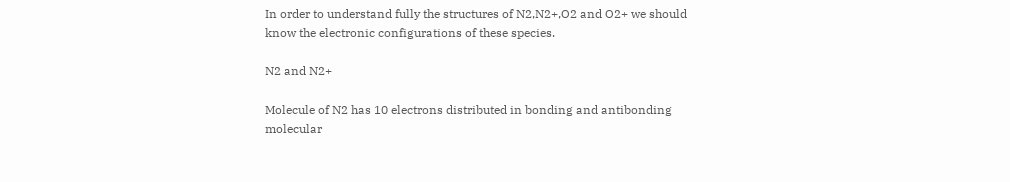In order to understand fully the structures of N2,N2+,O2 and O2+ we should know the electronic configurations of these species.

N2 and N2+

Molecule of N2 has 10 electrons distributed in bonding and antibonding molecular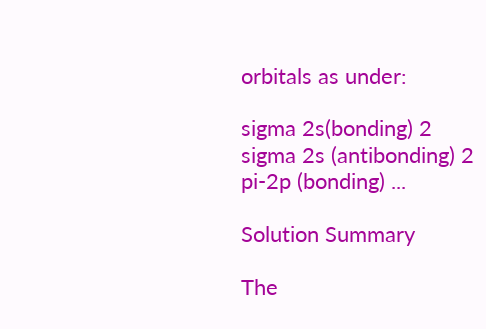orbitals as under:

sigma 2s(bonding) 2
sigma 2s (antibonding) 2
pi-2p (bonding) ...

Solution Summary

The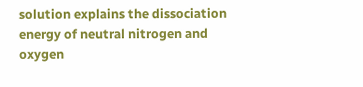solution explains the dissociation energy of neutral nitrogen and oxygen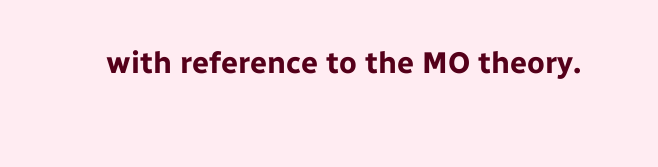with reference to the MO theory.